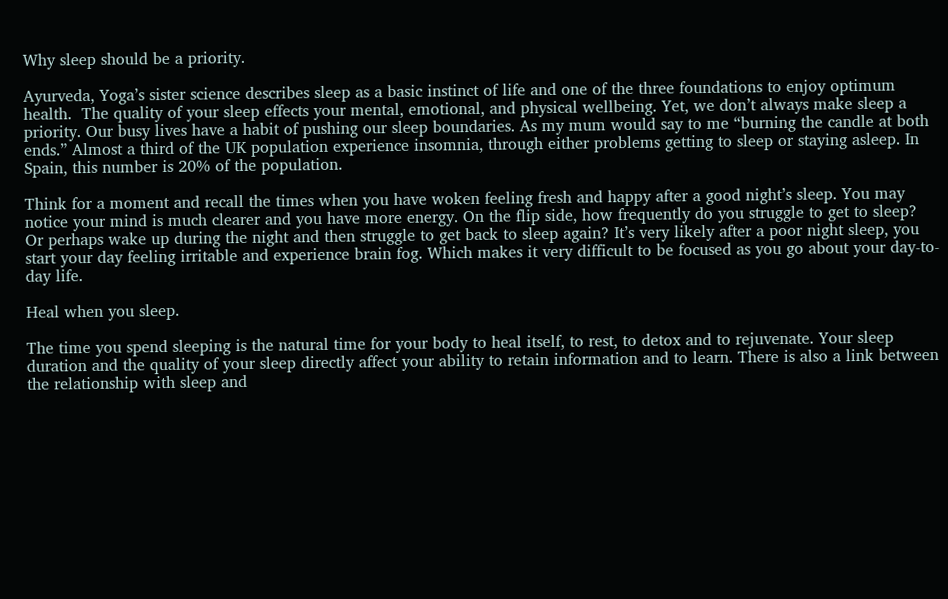Why sleep should be a priority.

Ayurveda, Yoga’s sister science describes sleep as a basic instinct of life and one of the three foundations to enjoy optimum health.  The quality of your sleep effects your mental, emotional, and physical wellbeing. Yet, we don’t always make sleep a priority. Our busy lives have a habit of pushing our sleep boundaries. As my mum would say to me “burning the candle at both ends.” Almost a third of the UK population experience insomnia, through either problems getting to sleep or staying asleep. In Spain, this number is 20% of the population.

Think for a moment and recall the times when you have woken feeling fresh and happy after a good night’s sleep. You may notice your mind is much clearer and you have more energy. On the flip side, how frequently do you struggle to get to sleep? Or perhaps wake up during the night and then struggle to get back to sleep again? It’s very likely after a poor night sleep, you start your day feeling irritable and experience brain fog. Which makes it very difficult to be focused as you go about your day-to-day life.

Heal when you sleep.

The time you spend sleeping is the natural time for your body to heal itself, to rest, to detox and to rejuvenate. Your sleep duration and the quality of your sleep directly affect your ability to retain information and to learn. There is also a link between the relationship with sleep and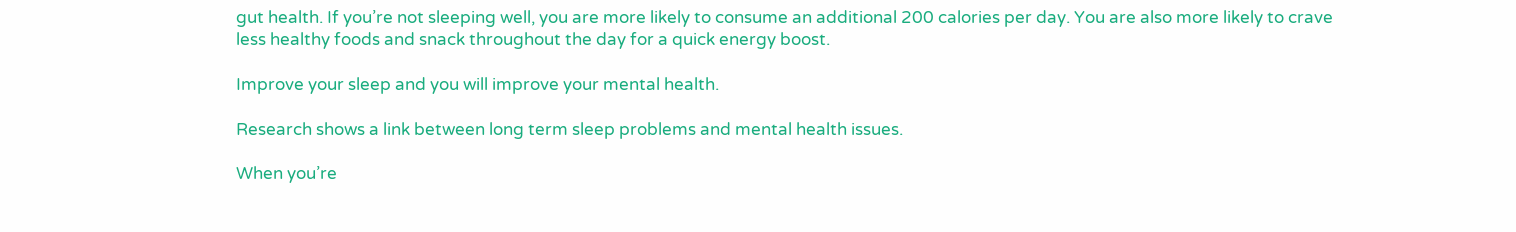gut health. If you’re not sleeping well, you are more likely to consume an additional 200 calories per day. You are also more likely to crave less healthy foods and snack throughout the day for a quick energy boost.

Improve your sleep and you will improve your mental health.

Research shows a link between long term sleep problems and mental health issues.

When you’re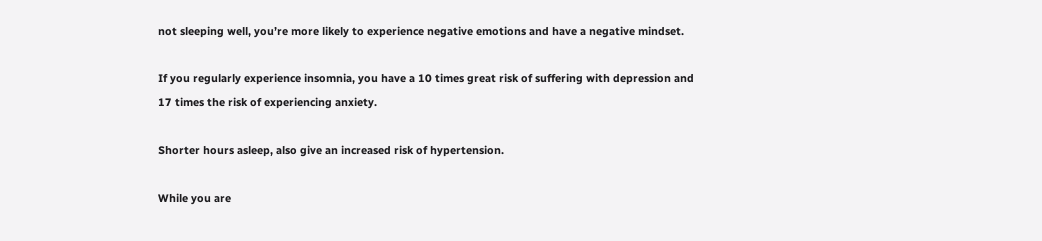not sleeping well, you’re more likely to experience negative emotions and have a negative mindset.

If you regularly experience insomnia, you have a 10 times great risk of suffering with depression and 17 times the risk of experiencing anxiety.

Shorter hours asleep, also give an increased risk of hypertension.

While you are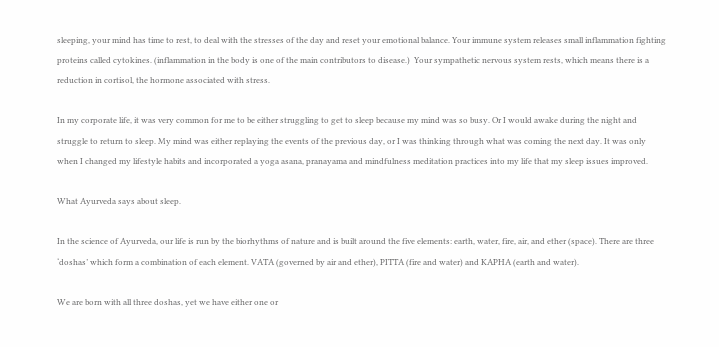sleeping, your mind has time to rest, to deal with the stresses of the day and reset your emotional balance. Your immune system releases small inflammation fighting proteins called cytokines. (inflammation in the body is one of the main contributors to disease.)  Your sympathetic nervous system rests, which means there is a reduction in cortisol, the hormone associated with stress.

In my corporate life, it was very common for me to be either struggling to get to sleep because my mind was so busy. Or I would awake during the night and struggle to return to sleep. My mind was either replaying the events of the previous day, or I was thinking through what was coming the next day. It was only when I changed my lifestyle habits and incorporated a yoga asana, pranayama and mindfulness meditation practices into my life that my sleep issues improved.

What Ayurveda says about sleep.

In the science of Ayurveda, our life is run by the biorhythms of nature and is built around the five elements: earth, water, fire, air, and ether (space). There are three ‘doshas’ which form a combination of each element. VATA (governed by air and ether), PITTA (fire and water) and KAPHA (earth and water).

We are born with all three doshas, yet we have either one or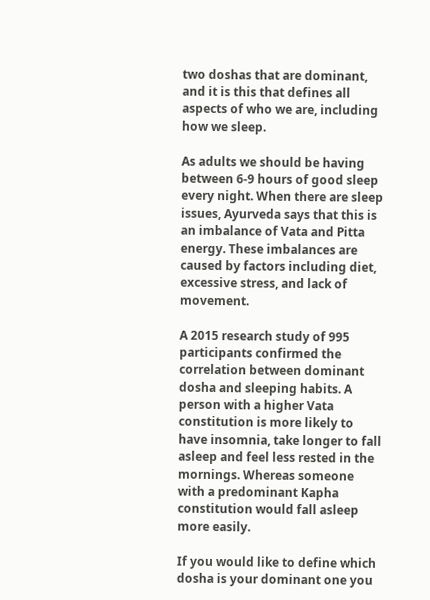two doshas that are dominant, and it is this that defines all aspects of who we are, including how we sleep.

As adults we should be having between 6-9 hours of good sleep every night. When there are sleep issues, Ayurveda says that this is an imbalance of Vata and Pitta energy. These imbalances are caused by factors including diet, excessive stress, and lack of movement.

A 2015 research study of 995 participants confirmed the correlation between dominant dosha and sleeping habits. A person with a higher Vata constitution is more likely to have insomnia, take longer to fall asleep and feel less rested in the mornings. Whereas someone with a predominant Kapha constitution would fall asleep more easily.

If you would like to define which dosha is your dominant one you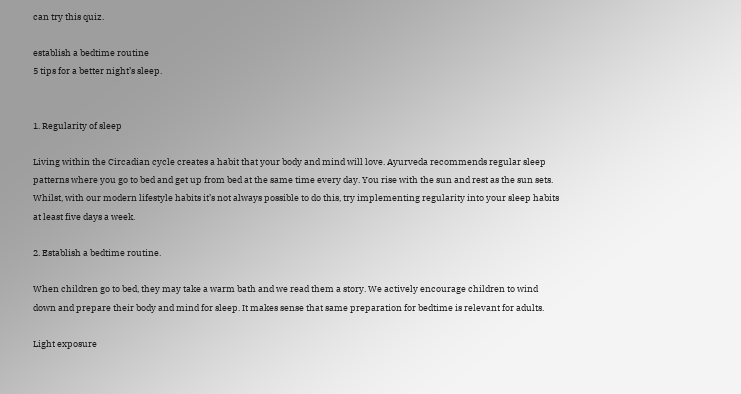can try this quiz.

establish a bedtime routine
5 tips for a better night’s sleep.


1. Regularity of sleep

Living within the Circadian cycle creates a habit that your body and mind will love. Ayurveda recommends regular sleep patterns where you go to bed and get up from bed at the same time every day. You rise with the sun and rest as the sun sets.  Whilst, with our modern lifestyle habits it’s not always possible to do this, try implementing regularity into your sleep habits at least five days a week.

2. Establish a bedtime routine.

When children go to bed, they may take a warm bath and we read them a story. We actively encourage children to wind down and prepare their body and mind for sleep. It makes sense that same preparation for bedtime is relevant for adults.

Light exposure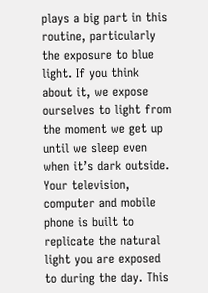plays a big part in this routine, particularly the exposure to blue light. If you think about it, we expose ourselves to light from the moment we get up until we sleep even when it’s dark outside. Your television, computer and mobile phone is built to replicate the natural light you are exposed to during the day. This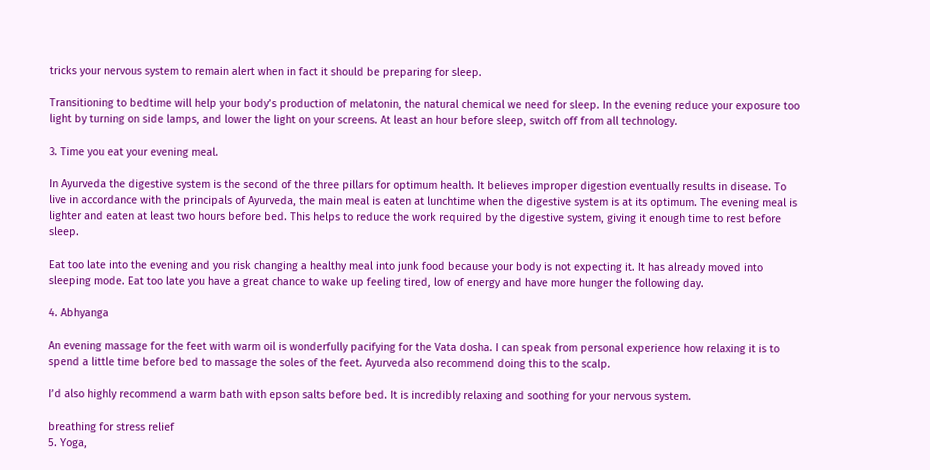tricks your nervous system to remain alert when in fact it should be preparing for sleep.

Transitioning to bedtime will help your body’s production of melatonin, the natural chemical we need for sleep. In the evening reduce your exposure too light by turning on side lamps, and lower the light on your screens. At least an hour before sleep, switch off from all technology.

3. Time you eat your evening meal.

In Ayurveda the digestive system is the second of the three pillars for optimum health. It believes improper digestion eventually results in disease. To live in accordance with the principals of Ayurveda, the main meal is eaten at lunchtime when the digestive system is at its optimum. The evening meal is lighter and eaten at least two hours before bed. This helps to reduce the work required by the digestive system, giving it enough time to rest before sleep.

Eat too late into the evening and you risk changing a healthy meal into junk food because your body is not expecting it. It has already moved into sleeping mode. Eat too late you have a great chance to wake up feeling tired, low of energy and have more hunger the following day.

4. Abhyanga

An evening massage for the feet with warm oil is wonderfully pacifying for the Vata dosha. I can speak from personal experience how relaxing it is to spend a little time before bed to massage the soles of the feet. Ayurveda also recommend doing this to the scalp.

I’d also highly recommend a warm bath with epson salts before bed. It is incredibly relaxing and soothing for your nervous system.

breathing for stress relief
5. Yoga,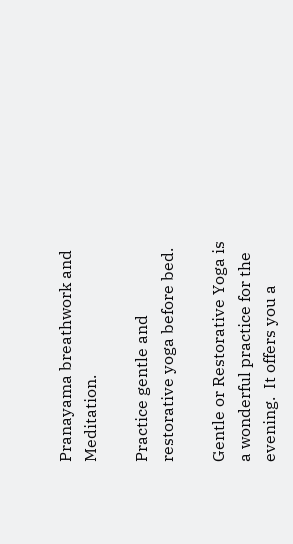Pranayama breathwork and Meditation.

Practice gentle and restorative yoga before bed.

Gentle or Restorative Yoga is a wonderful practice for the evening.  It offers you a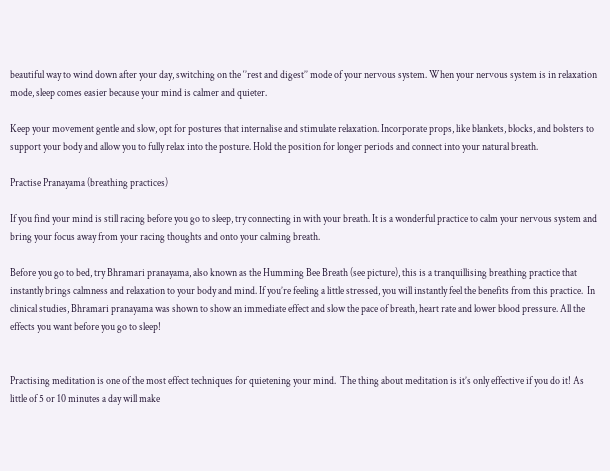beautiful way to wind down after your day, switching on the ‘’rest and digest’’ mode of your nervous system. When your nervous system is in relaxation mode, sleep comes easier because your mind is calmer and quieter.

Keep your movement gentle and slow, opt for postures that internalise and stimulate relaxation. Incorporate props, like blankets, blocks, and bolsters to support your body and allow you to fully relax into the posture. Hold the position for longer periods and connect into your natural breath.

Practise Pranayama (breathing practices)

If you find your mind is still racing before you go to sleep, try connecting in with your breath. It is a wonderful practice to calm your nervous system and bring your focus away from your racing thoughts and onto your calming breath.

Before you go to bed, try Bhramari pranayama, also known as the Humming Bee Breath (see picture), this is a tranquillising breathing practice that instantly brings calmness and relaxation to your body and mind. If you’re feeling a little stressed, you will instantly feel the benefits from this practice.  In clinical studies, Bhramari pranayama was shown to show an immediate effect and slow the pace of breath, heart rate and lower blood pressure. All the effects you want before you go to sleep!


Practising meditation is one of the most effect techniques for quietening your mind.  The thing about meditation is it’s only effective if you do it! As little of 5 or 10 minutes a day will make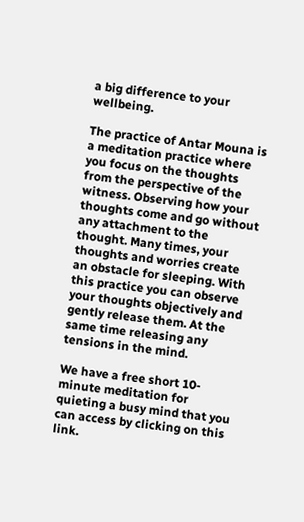a big difference to your wellbeing.

The practice of Antar Mouna is a meditation practice where you focus on the thoughts from the perspective of the witness. Observing how your thoughts come and go without any attachment to the thought. Many times, your thoughts and worries create an obstacle for sleeping. With this practice you can observe your thoughts objectively and gently release them. At the same time releasing any tensions in the mind.

We have a free short 10-minute meditation for quieting a busy mind that you can access by clicking on this link.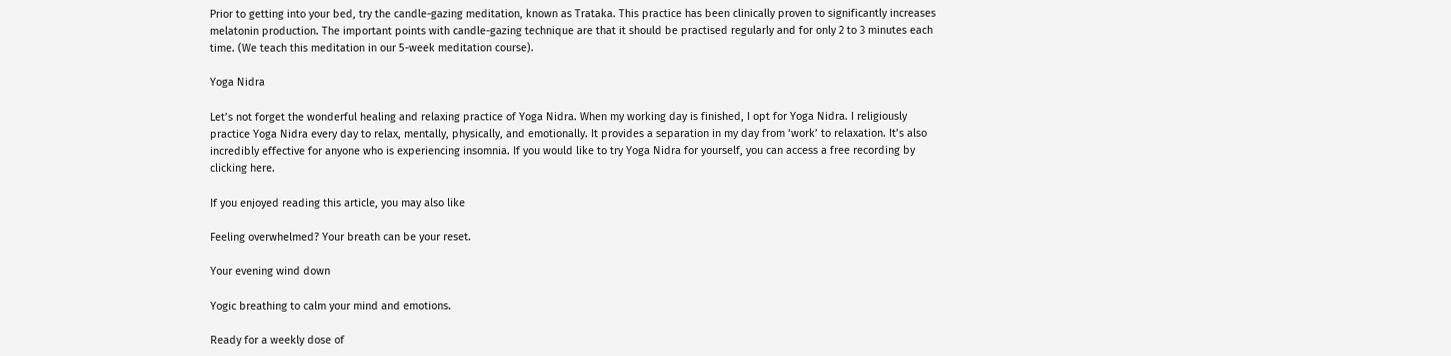Prior to getting into your bed, try the candle-gazing meditation, known as Trataka. This practice has been clinically proven to significantly increases melatonin production. The important points with candle-gazing technique are that it should be practised regularly and for only 2 to 3 minutes each time. (We teach this meditation in our 5-week meditation course).

Yoga Nidra

Let’s not forget the wonderful healing and relaxing practice of Yoga Nidra. When my working day is finished, I opt for Yoga Nidra. I religiously practice Yoga Nidra every day to relax, mentally, physically, and emotionally. It provides a separation in my day from ‘work’ to relaxation. It’s also incredibly effective for anyone who is experiencing insomnia. If you would like to try Yoga Nidra for yourself, you can access a free recording by clicking here.

If you enjoyed reading this article, you may also like

Feeling overwhelmed? Your breath can be your reset.

Your evening wind down

Yogic breathing to calm your mind and emotions.

Ready for a weekly dose of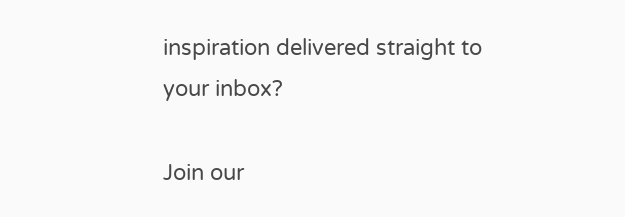inspiration delivered straight to your inbox?

Join our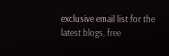exclusive email list for the latest blogs, free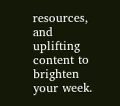resources, and uplifting content to brighten your week.